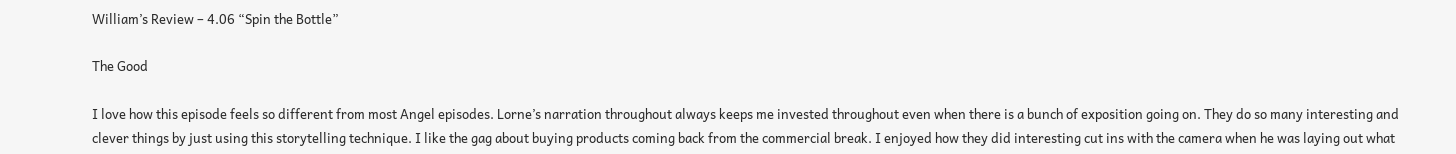William’s Review – 4.06 “Spin the Bottle”

The Good

I love how this episode feels so different from most Angel episodes. Lorne’s narration throughout always keeps me invested throughout even when there is a bunch of exposition going on. They do so many interesting and clever things by just using this storytelling technique. I like the gag about buying products coming back from the commercial break. I enjoyed how they did interesting cut ins with the camera when he was laying out what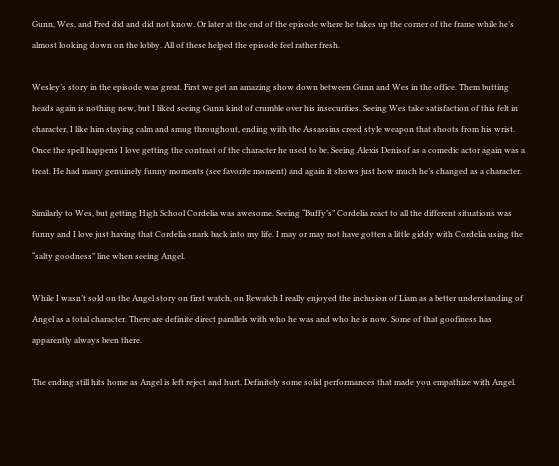Gunn, Wes, and Fred did and did not know. Or later at the end of the episode where he takes up the corner of the frame while he’s almost looking down on the lobby. All of these helped the episode feel rather fresh.

Wesley’s story in the episode was great. First we get an amazing show down between Gunn and Wes in the office. Them butting heads again is nothing new, but I liked seeing Gunn kind of crumble over his insecurities. Seeing Wes take satisfaction of this felt in character, I like him staying calm and smug throughout, ending with the Assassins creed style weapon that shoots from his wrist. Once the spell happens I love getting the contrast of the character he used to be. Seeing Alexis Denisof as a comedic actor again was a treat. He had many genuinely funny moments (see favorite moment) and again it shows just how much he’s changed as a character.

Similarly to Wes, but getting High School Cordelia was awesome. Seeing “Buffy’s” Cordelia react to all the different situations was funny and I love just having that Cordelia snark back into my life. I may or may not have gotten a little giddy with Cordelia using the “salty goodness” line when seeing Angel.

While I wasn’t sold on the Angel story on first watch, on Rewatch I really enjoyed the inclusion of Liam as a better understanding of Angel as a total character. There are definite direct parallels with who he was and who he is now. Some of that goofiness has apparently always been there.

The ending still hits home as Angel is left reject and hurt. Definitely some solid performances that made you empathize with Angel.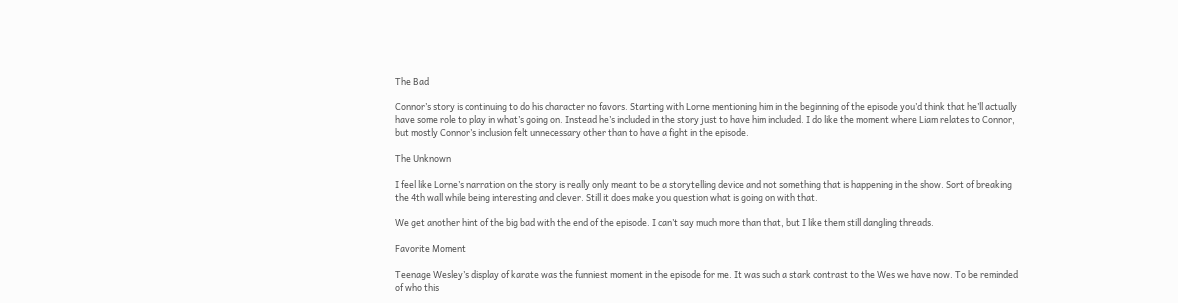The Bad

Connor’s story is continuing to do his character no favors. Starting with Lorne mentioning him in the beginning of the episode you’d think that he’ll actually have some role to play in what’s going on. Instead he’s included in the story just to have him included. I do like the moment where Liam relates to Connor, but mostly Connor’s inclusion felt unnecessary other than to have a fight in the episode.

The Unknown

I feel like Lorne’s narration on the story is really only meant to be a storytelling device and not something that is happening in the show. Sort of breaking the 4th wall while being interesting and clever. Still it does make you question what is going on with that.

We get another hint of the big bad with the end of the episode. I can’t say much more than that, but I like them still dangling threads.

Favorite Moment

Teenage Wesley’s display of karate was the funniest moment in the episode for me. It was such a stark contrast to the Wes we have now. To be reminded of who this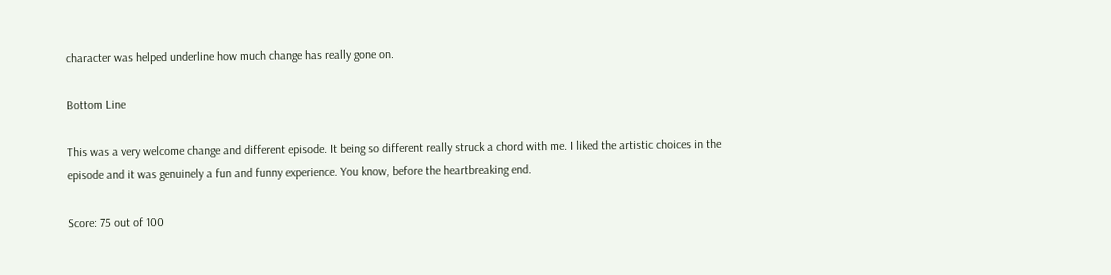character was helped underline how much change has really gone on.

Bottom Line

This was a very welcome change and different episode. It being so different really struck a chord with me. I liked the artistic choices in the episode and it was genuinely a fun and funny experience. You know, before the heartbreaking end.

Score: 75 out of 100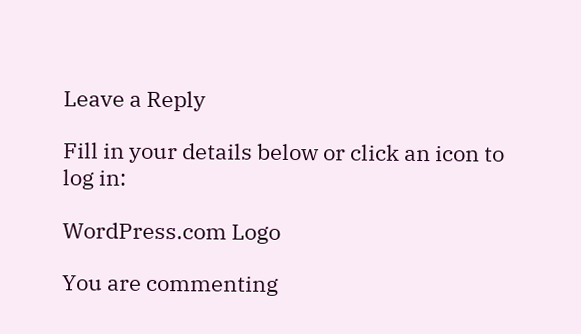Leave a Reply

Fill in your details below or click an icon to log in:

WordPress.com Logo

You are commenting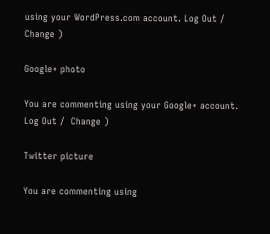using your WordPress.com account. Log Out /  Change )

Google+ photo

You are commenting using your Google+ account. Log Out /  Change )

Twitter picture

You are commenting using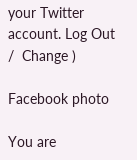your Twitter account. Log Out /  Change )

Facebook photo

You are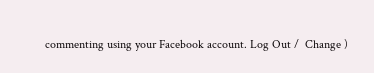commenting using your Facebook account. Log Out /  Change )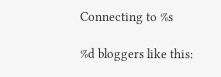Connecting to %s

%d bloggers like this: